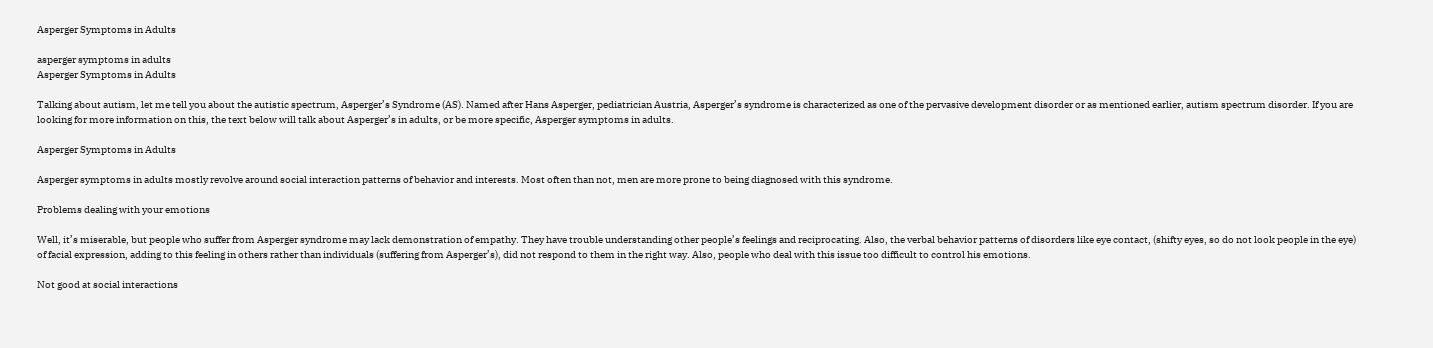Asperger Symptoms in Adults

asperger symptoms in adults
Asperger Symptoms in Adults

Talking about autism, let me tell you about the autistic spectrum, Asperger’s Syndrome (AS). Named after Hans Asperger, pediatrician Austria, Asperger’s syndrome is characterized as one of the pervasive development disorder or as mentioned earlier, autism spectrum disorder. If you are looking for more information on this, the text below will talk about Asperger’s in adults, or be more specific, Asperger symptoms in adults.

Asperger Symptoms in Adults

Asperger symptoms in adults mostly revolve around social interaction patterns of behavior and interests. Most often than not, men are more prone to being diagnosed with this syndrome.

Problems dealing with your emotions

Well, it’s miserable, but people who suffer from Asperger syndrome may lack demonstration of empathy. They have trouble understanding other people’s feelings and reciprocating. Also, the verbal behavior patterns of disorders like eye contact, (shifty eyes, so do not look people in the eye) of facial expression, adding to this feeling in others rather than individuals (suffering from Asperger’s), did not respond to them in the right way. Also, people who deal with this issue too difficult to control his emotions.

Not good at social interactions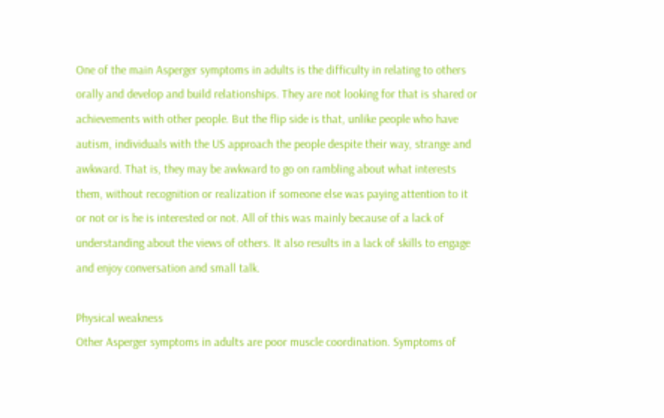One of the main Asperger symptoms in adults is the difficulty in relating to others orally and develop and build relationships. They are not looking for that is shared or achievements with other people. But the flip side is that, unlike people who have autism, individuals with the US approach the people despite their way, strange and awkward. That is, they may be awkward to go on rambling about what interests them, without recognition or realization if someone else was paying attention to it or not or is he is interested or not. All of this was mainly because of a lack of understanding about the views of others. It also results in a lack of skills to engage and enjoy conversation and small talk.

Physical weakness
Other Asperger symptoms in adults are poor muscle coordination. Symptoms of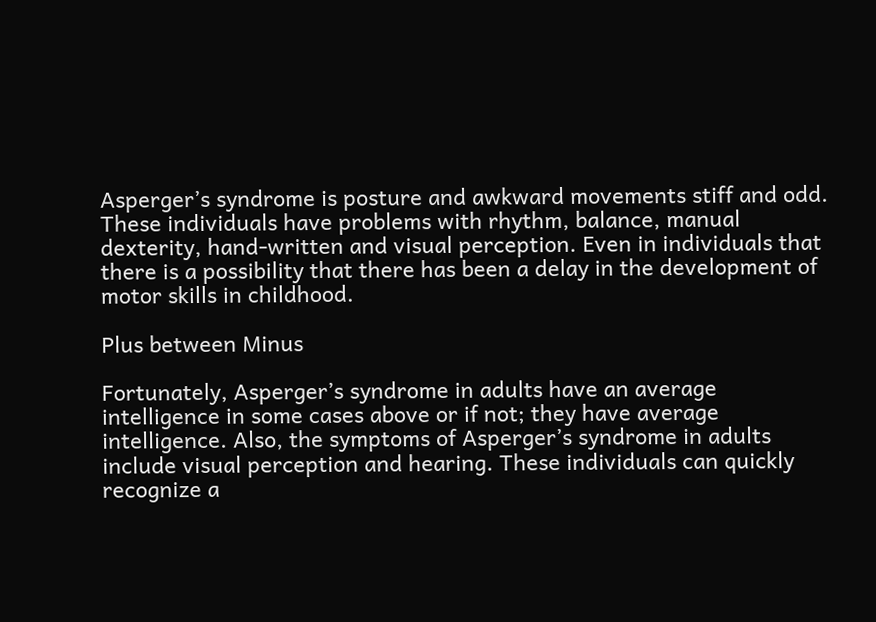Asperger’s syndrome is posture and awkward movements stiff and odd. These individuals have problems with rhythm, balance, manual dexterity, hand-written and visual perception. Even in individuals that there is a possibility that there has been a delay in the development of motor skills in childhood.

Plus between Minus

Fortunately, Asperger’s syndrome in adults have an average intelligence in some cases above or if not; they have average intelligence. Also, the symptoms of Asperger’s syndrome in adults include visual perception and hearing. These individuals can quickly recognize a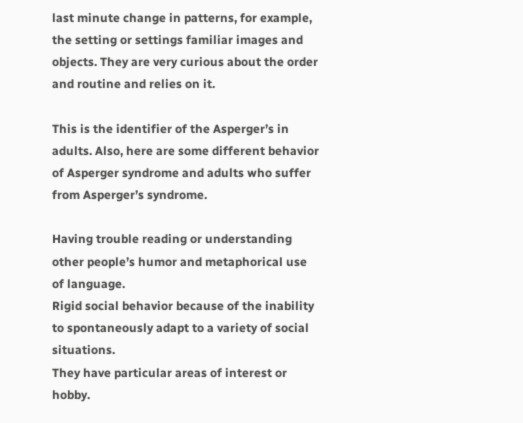last minute change in patterns, for example, the setting or settings familiar images and objects. They are very curious about the order and routine and relies on it.

This is the identifier of the Asperger’s in adults. Also, here are some different behavior of Asperger syndrome and adults who suffer from Asperger’s syndrome.

Having trouble reading or understanding other people’s humor and metaphorical use of language.
Rigid social behavior because of the inability to spontaneously adapt to a variety of social situations.
They have particular areas of interest or hobby.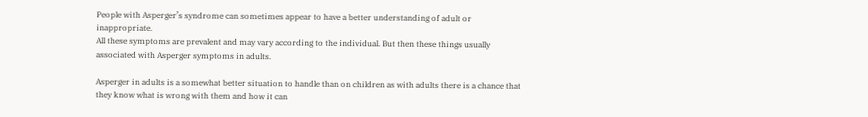People with Asperger’s syndrome can sometimes appear to have a better understanding of adult or inappropriate.
All these symptoms are prevalent and may vary according to the individual. But then these things usually associated with Asperger symptoms in adults.

Asperger in adults is a somewhat better situation to handle than on children as with adults there is a chance that they know what is wrong with them and how it can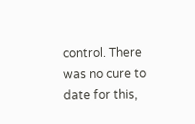control. There was no cure to date for this,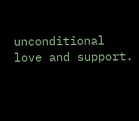unconditional love and support.